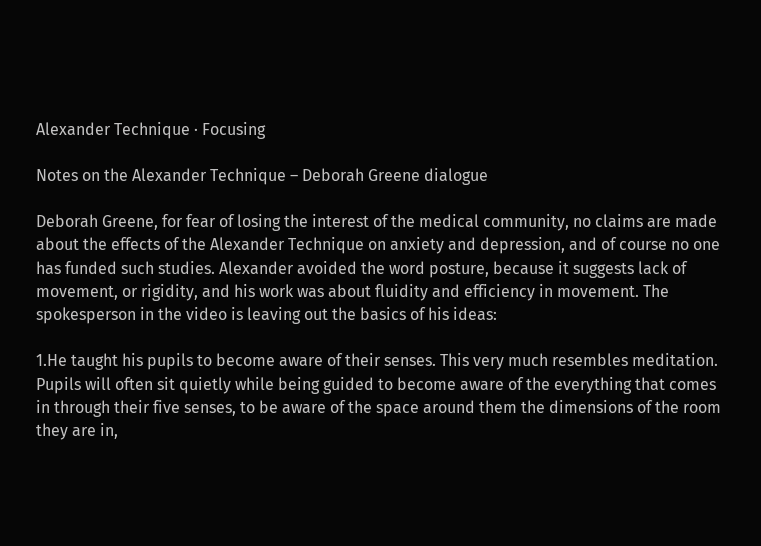Alexander Technique · Focusing

Notes on the Alexander Technique – Deborah Greene dialogue

Deborah Greene, for fear of losing the interest of the medical community, no claims are made about the effects of the Alexander Technique on anxiety and depression, and of course no one has funded such studies. Alexander avoided the word posture, because it suggests lack of movement, or rigidity, and his work was about fluidity and efficiency in movement. The spokesperson in the video is leaving out the basics of his ideas:

1.He taught his pupils to become aware of their senses. This very much resembles meditation. Pupils will often sit quietly while being guided to become aware of the everything that comes in through their five senses, to be aware of the space around them the dimensions of the room they are in,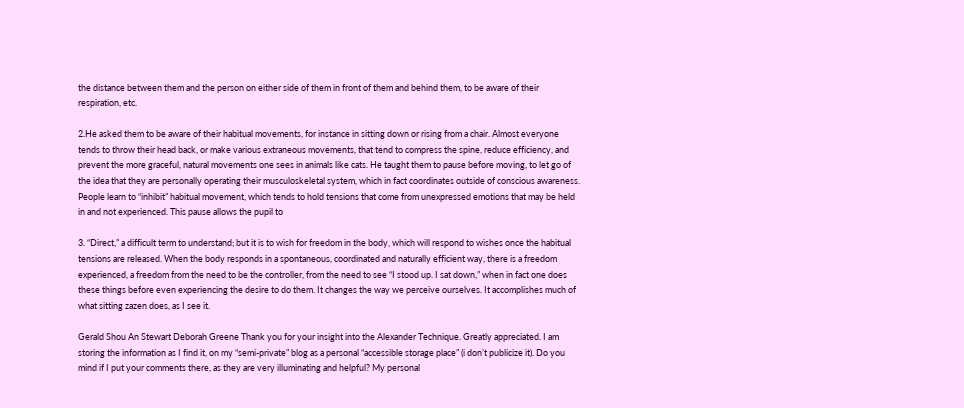the distance between them and the person on either side of them in front of them and behind them, to be aware of their respiration, etc.

2.He asked them to be aware of their habitual movements, for instance in sitting down or rising from a chair. Almost everyone tends to throw their head back, or make various extraneous movements, that tend to compress the spine, reduce efficiency, and prevent the more graceful, natural movements one sees in animals like cats. He taught them to pause before moving, to let go of the idea that they are personally operating their musculoskeletal system, which in fact coordinates outside of conscious awareness. People learn to “inhibit” habitual movement, which tends to hold tensions that come from unexpressed emotions that may be held in and not experienced. This pause allows the pupil to

3. “Direct,” a difficult term to understand; but it is to wish for freedom in the body, which will respond to wishes once the habitual tensions are released. When the body responds in a spontaneous, coordinated and naturally efficient way, there is a freedom experienced, a freedom from the need to be the controller, from the need to see “I stood up. I sat down,” when in fact one does these things before even experiencing the desire to do them. It changes the way we perceive ourselves. It accomplishes much of what sitting zazen does, as I see it.

Gerald Shou An Stewart Deborah Greene Thank you for your insight into the Alexander Technique. Greatly appreciated. I am storing the information as I find it, on my “semi-private” blog as a personal “accessible storage place” (i don’t publicize it). Do you mind if I put your comments there, as they are very illuminating and helpful? My personal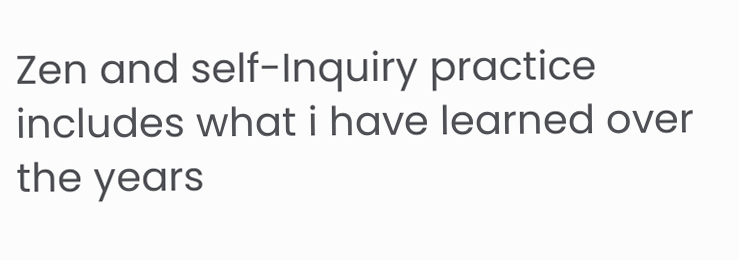Zen and self-Inquiry practice includes what i have learned over the years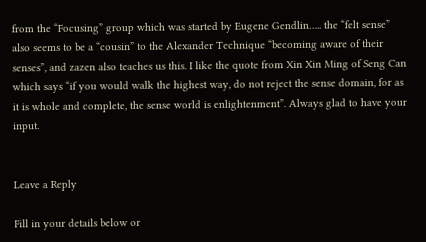from the “Focusing” group which was started by Eugene Gendlin….. the “felt sense” also seems to be a “cousin” to the Alexander Technique “becoming aware of their senses”, and zazen also teaches us this. I like the quote from Xin Xin Ming of Seng Can which says “if you would walk the highest way, do not reject the sense domain, for as it is whole and complete, the sense world is enlightenment”. Always glad to have your input.


Leave a Reply

Fill in your details below or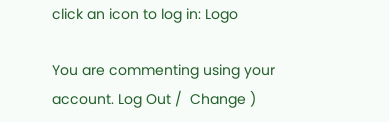click an icon to log in: Logo

You are commenting using your account. Log Out /  Change )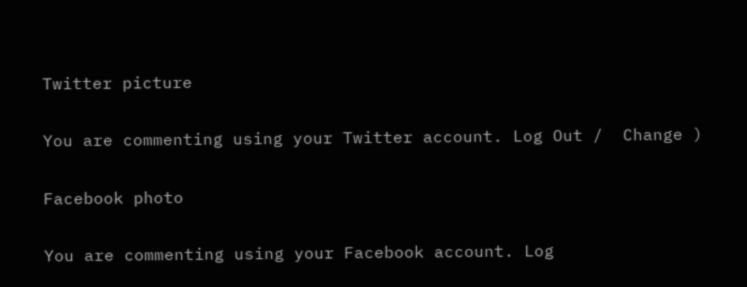Twitter picture

You are commenting using your Twitter account. Log Out /  Change )

Facebook photo

You are commenting using your Facebook account. Log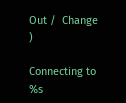Out /  Change )

Connecting to %s